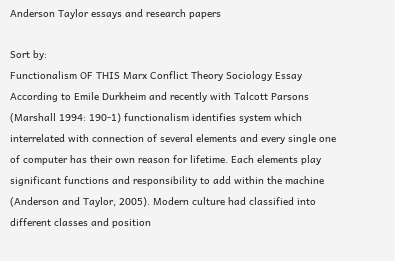Anderson Taylor essays and research papers

Sort by:
Functionalism OF THIS Marx Conflict Theory Sociology Essay
According to Emile Durkheim and recently with Talcott Parsons (Marshall 1994: 190-1) functionalism identifies system which interrelated with connection of several elements and every single one of computer has their own reason for lifetime. Each elements play significant functions and responsibility to add within the machine (Anderson and Taylor, 2005). Modern culture had classified into different classes and position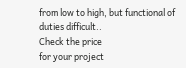from low to high, but functional of duties difficult..
Check the price
for your project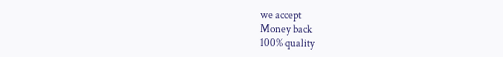we accept
Money back
100% quality